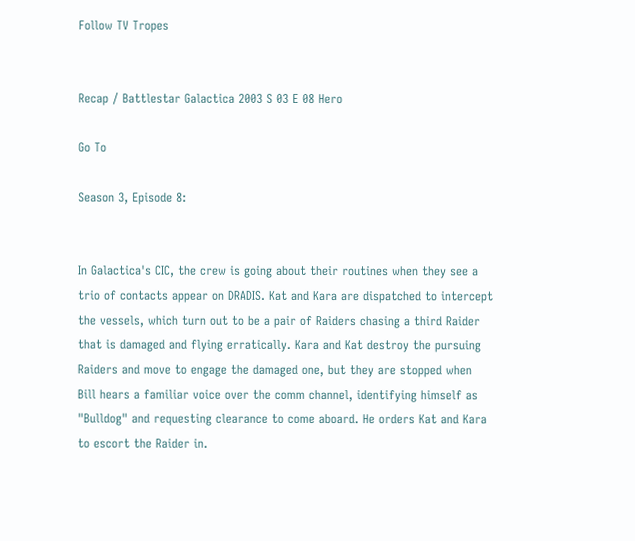Follow TV Tropes


Recap / Battlestar Galactica 2003 S 03 E 08 Hero

Go To

Season 3, Episode 8:


In Galactica's CIC, the crew is going about their routines when they see a trio of contacts appear on DRADIS. Kat and Kara are dispatched to intercept the vessels, which turn out to be a pair of Raiders chasing a third Raider that is damaged and flying erratically. Kara and Kat destroy the pursuing Raiders and move to engage the damaged one, but they are stopped when Bill hears a familiar voice over the comm channel, identifying himself as "Bulldog" and requesting clearance to come aboard. He orders Kat and Kara to escort the Raider in.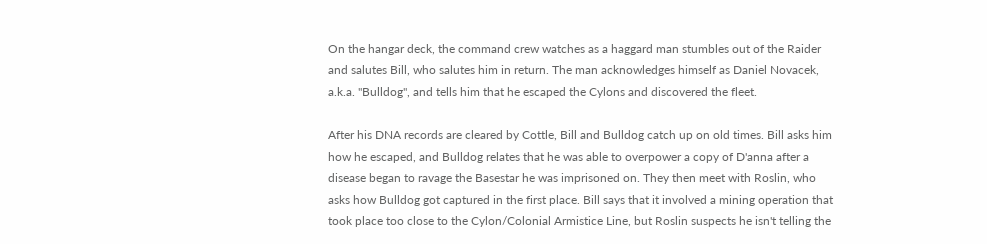On the hangar deck, the command crew watches as a haggard man stumbles out of the Raider and salutes Bill, who salutes him in return. The man acknowledges himself as Daniel Novacek, a.k.a. "Bulldog", and tells him that he escaped the Cylons and discovered the fleet.

After his DNA records are cleared by Cottle, Bill and Bulldog catch up on old times. Bill asks him how he escaped, and Bulldog relates that he was able to overpower a copy of D'anna after a disease began to ravage the Basestar he was imprisoned on. They then meet with Roslin, who asks how Bulldog got captured in the first place. Bill says that it involved a mining operation that took place too close to the Cylon/Colonial Armistice Line, but Roslin suspects he isn't telling the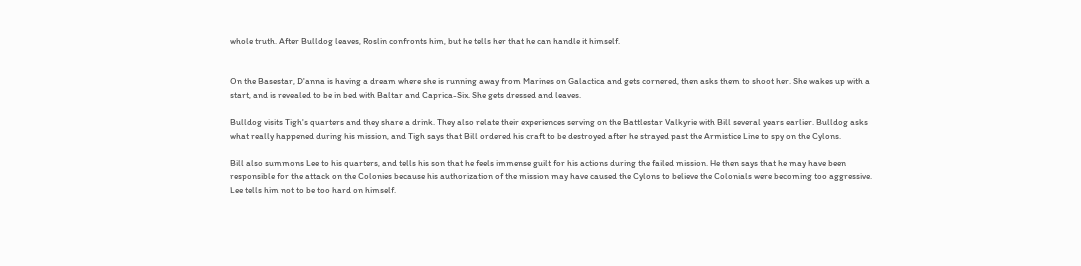whole truth. After Bulldog leaves, Roslin confronts him, but he tells her that he can handle it himself.


On the Basestar, D'anna is having a dream where she is running away from Marines on Galactica and gets cornered, then asks them to shoot her. She wakes up with a start, and is revealed to be in bed with Baltar and Caprica-Six. She gets dressed and leaves.

Bulldog visits Tigh's quarters and they share a drink. They also relate their experiences serving on the Battlestar Valkyrie with Bill several years earlier. Bulldog asks what really happened during his mission, and Tigh says that Bill ordered his craft to be destroyed after he strayed past the Armistice Line to spy on the Cylons.

Bill also summons Lee to his quarters, and tells his son that he feels immense guilt for his actions during the failed mission. He then says that he may have been responsible for the attack on the Colonies because his authorization of the mission may have caused the Cylons to believe the Colonials were becoming too aggressive. Lee tells him not to be too hard on himself.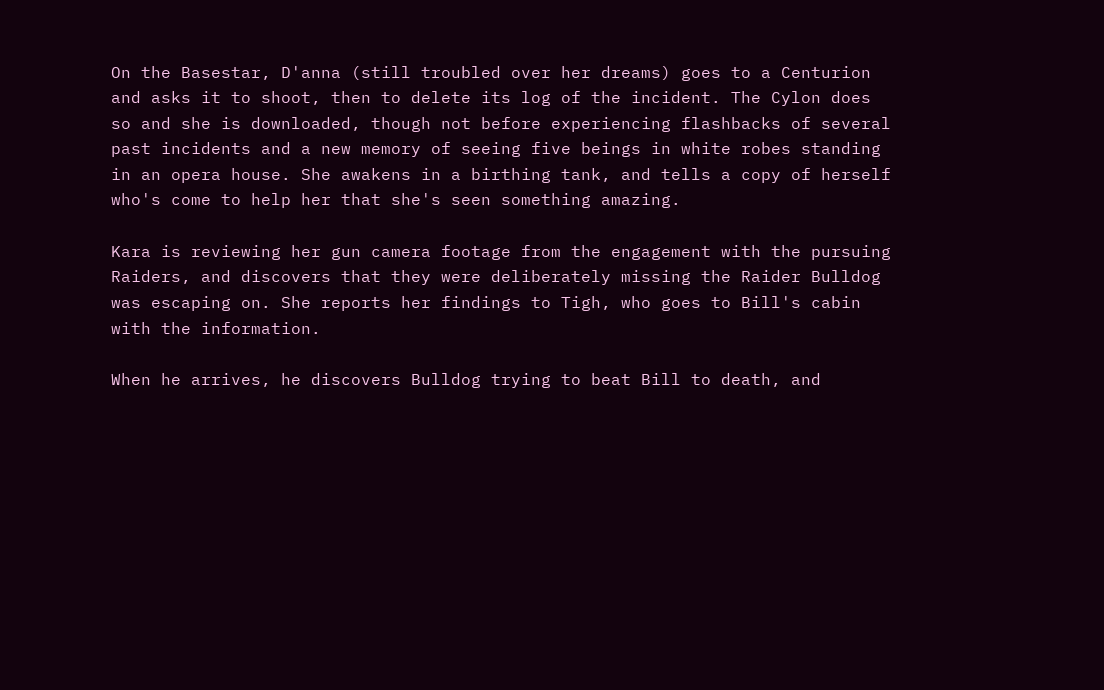On the Basestar, D'anna (still troubled over her dreams) goes to a Centurion and asks it to shoot, then to delete its log of the incident. The Cylon does so and she is downloaded, though not before experiencing flashbacks of several past incidents and a new memory of seeing five beings in white robes standing in an opera house. She awakens in a birthing tank, and tells a copy of herself who's come to help her that she's seen something amazing.

Kara is reviewing her gun camera footage from the engagement with the pursuing Raiders, and discovers that they were deliberately missing the Raider Bulldog was escaping on. She reports her findings to Tigh, who goes to Bill's cabin with the information.

When he arrives, he discovers Bulldog trying to beat Bill to death, and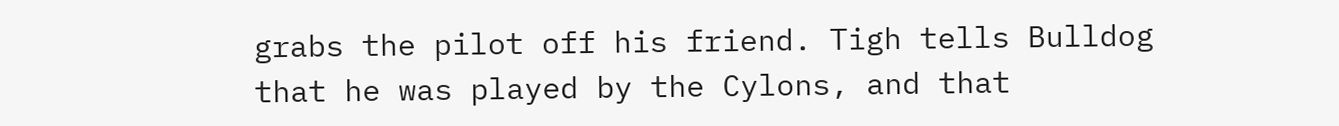grabs the pilot off his friend. Tigh tells Bulldog that he was played by the Cylons, and that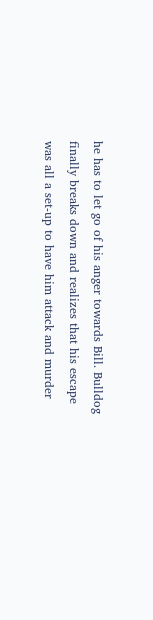he has to let go of his anger towards Bill. Bulldog finally breaks down and realizes that his escape was all a set-up to have him attack and murder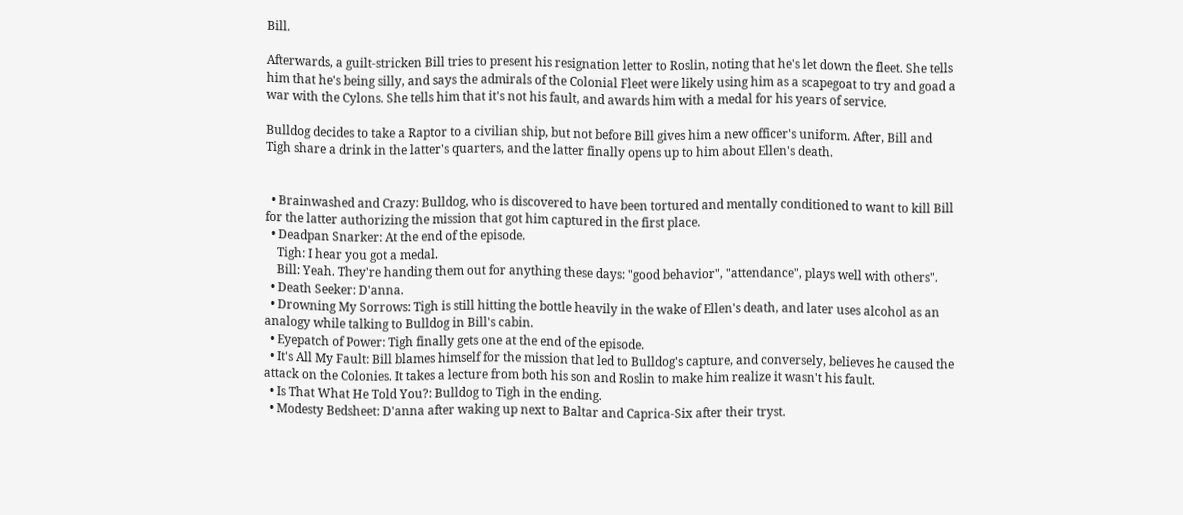Bill.

Afterwards, a guilt-stricken Bill tries to present his resignation letter to Roslin, noting that he's let down the fleet. She tells him that he's being silly, and says the admirals of the Colonial Fleet were likely using him as a scapegoat to try and goad a war with the Cylons. She tells him that it's not his fault, and awards him with a medal for his years of service.

Bulldog decides to take a Raptor to a civilian ship, but not before Bill gives him a new officer's uniform. After, Bill and Tigh share a drink in the latter's quarters, and the latter finally opens up to him about Ellen's death.


  • Brainwashed and Crazy: Bulldog, who is discovered to have been tortured and mentally conditioned to want to kill Bill for the latter authorizing the mission that got him captured in the first place.
  • Deadpan Snarker: At the end of the episode.
    Tigh: I hear you got a medal.
    Bill: Yeah. They're handing them out for anything these days: "good behavior", "attendance", plays well with others".
  • Death Seeker: D'anna.
  • Drowning My Sorrows: Tigh is still hitting the bottle heavily in the wake of Ellen's death, and later uses alcohol as an analogy while talking to Bulldog in Bill's cabin.
  • Eyepatch of Power: Tigh finally gets one at the end of the episode.
  • It's All My Fault: Bill blames himself for the mission that led to Bulldog's capture, and conversely, believes he caused the attack on the Colonies. It takes a lecture from both his son and Roslin to make him realize it wasn't his fault.
  • Is That What He Told You?: Bulldog to Tigh in the ending.
  • Modesty Bedsheet: D'anna after waking up next to Baltar and Caprica-Six after their tryst.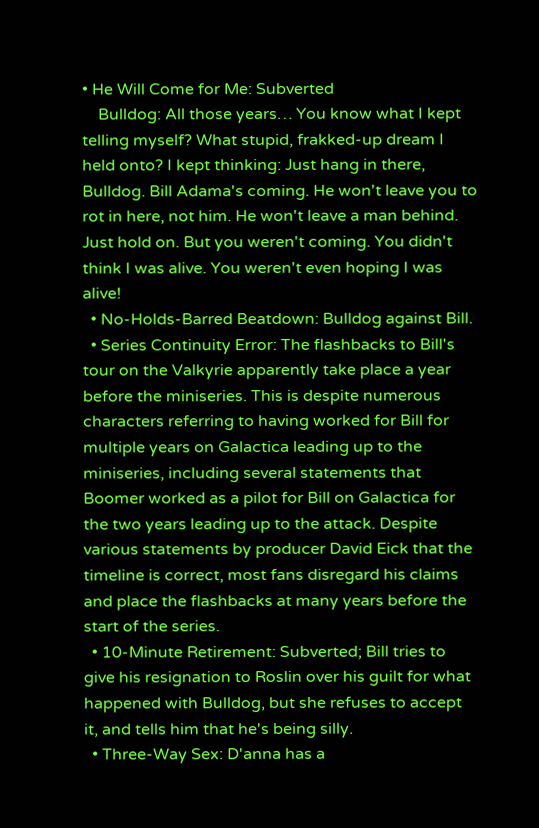• He Will Come for Me: Subverted
    Bulldog: All those years… You know what I kept telling myself? What stupid, frakked-up dream I held onto? I kept thinking: Just hang in there, Bulldog. Bill Adama's coming. He won't leave you to rot in here, not him. He won't leave a man behind. Just hold on. But you weren't coming. You didn't think I was alive. You weren't even hoping I was alive!
  • No-Holds-Barred Beatdown: Bulldog against Bill.
  • Series Continuity Error: The flashbacks to Bill's tour on the Valkyrie apparently take place a year before the miniseries. This is despite numerous characters referring to having worked for Bill for multiple years on Galactica leading up to the miniseries, including several statements that Boomer worked as a pilot for Bill on Galactica for the two years leading up to the attack. Despite various statements by producer David Eick that the timeline is correct, most fans disregard his claims and place the flashbacks at many years before the start of the series.
  • 10-Minute Retirement: Subverted; Bill tries to give his resignation to Roslin over his guilt for what happened with Bulldog, but she refuses to accept it, and tells him that he's being silly.
  • Three-Way Sex: D'anna has a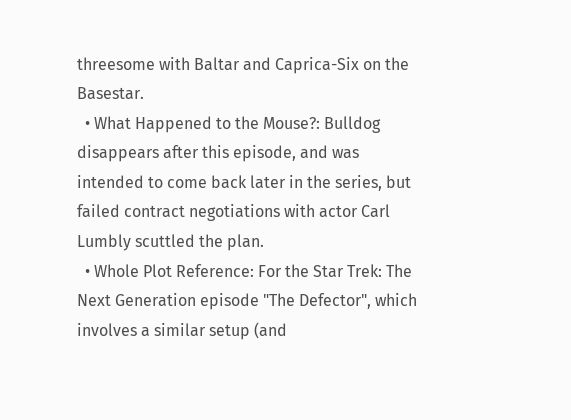threesome with Baltar and Caprica-Six on the Basestar.
  • What Happened to the Mouse?: Bulldog disappears after this episode, and was intended to come back later in the series, but failed contract negotiations with actor Carl Lumbly scuttled the plan.
  • Whole Plot Reference: For the Star Trek: The Next Generation episode "The Defector", which involves a similar setup (and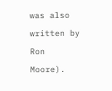was also written by Ron Moore).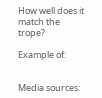How well does it match the trope?

Example of:


Media sources: